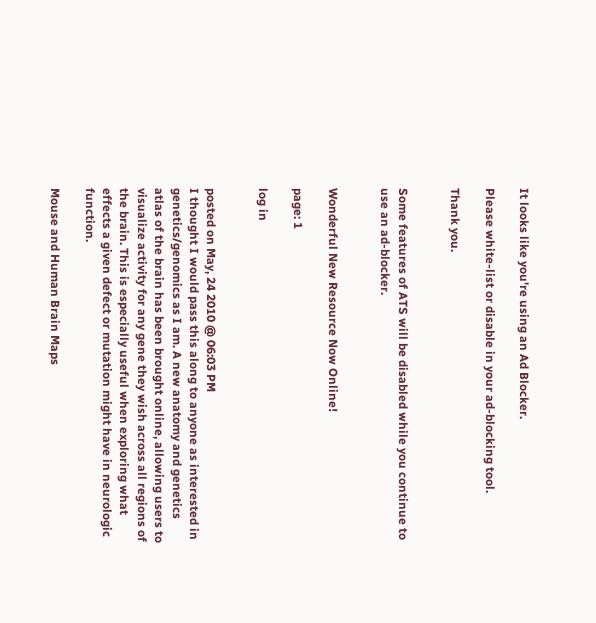It looks like you're using an Ad Blocker.

Please white-list or disable in your ad-blocking tool.

Thank you.


Some features of ATS will be disabled while you continue to use an ad-blocker.


Wonderful New Resource Now Online!

page: 1

log in


posted on May, 24 2010 @ 06:03 PM
I thought I would pass this along to anyone as interested in genetics/genomics as I am. A new anatomy and genetics atlas of the brain has been brought online, allowing users to visualize activity for any gene they wish across all regions of the brain. This is especially useful when exploring what effects a given defect or mutation might have in neurologic function.

Mouse and Human Brain Maps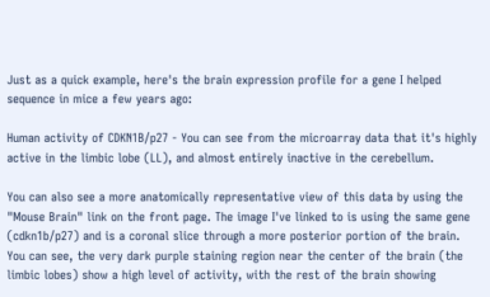Just as a quick example, here's the brain expression profile for a gene I helped sequence in mice a few years ago:

Human activity of CDKN1B/p27 - You can see from the microarray data that it's highly active in the limbic lobe (LL), and almost entirely inactive in the cerebellum.

You can also see a more anatomically representative view of this data by using the "Mouse Brain" link on the front page. The image I've linked to is using the same gene (cdkn1b/p27) and is a coronal slice through a more posterior portion of the brain. You can see, the very dark purple staining region near the center of the brain (the limbic lobes) show a high level of activity, with the rest of the brain showing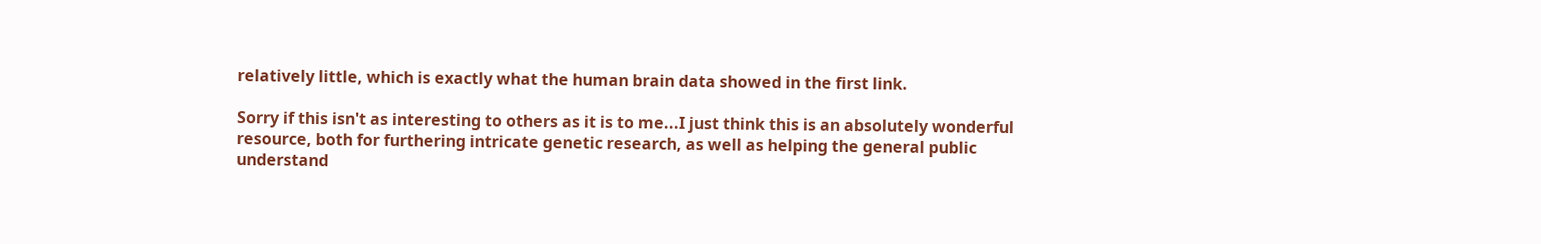relatively little, which is exactly what the human brain data showed in the first link.

Sorry if this isn't as interesting to others as it is to me...I just think this is an absolutely wonderful resource, both for furthering intricate genetic research, as well as helping the general public understand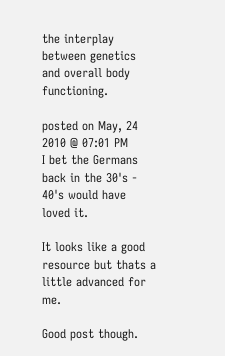the interplay between genetics and overall body functioning.

posted on May, 24 2010 @ 07:01 PM
I bet the Germans back in the 30's - 40's would have loved it.

It looks like a good resource but thats a little advanced for me.

Good post though.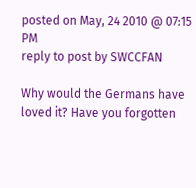posted on May, 24 2010 @ 07:15 PM
reply to post by SWCCFAN

Why would the Germans have loved it? Have you forgotten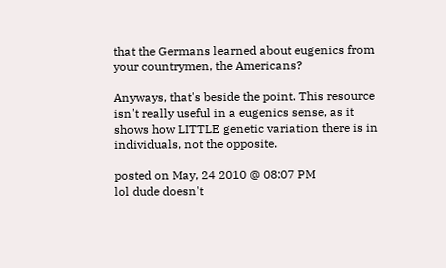that the Germans learned about eugenics from your countrymen, the Americans?

Anyways, that's beside the point. This resource isn't really useful in a eugenics sense, as it shows how LITTLE genetic variation there is in individuals, not the opposite.

posted on May, 24 2010 @ 08:07 PM
lol dude doesn't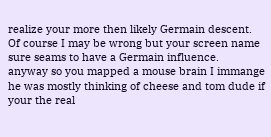realize your more then likely Germain descent.
Of course I may be wrong but your screen name sure seams to have a Germain influence.
anyway so you mapped a mouse brain I immange he was mostly thinking of cheese and tom dude if your the real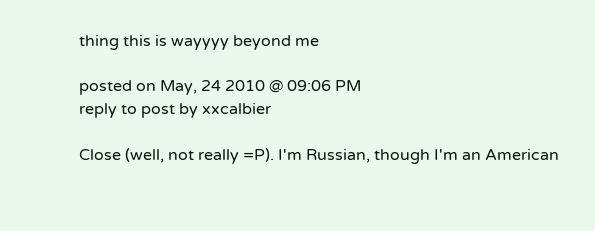thing this is wayyyy beyond me

posted on May, 24 2010 @ 09:06 PM
reply to post by xxcalbier

Close (well, not really =P). I'm Russian, though I'm an American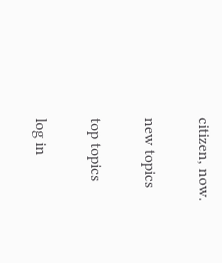citizen, now.

new topics

top topics

log in